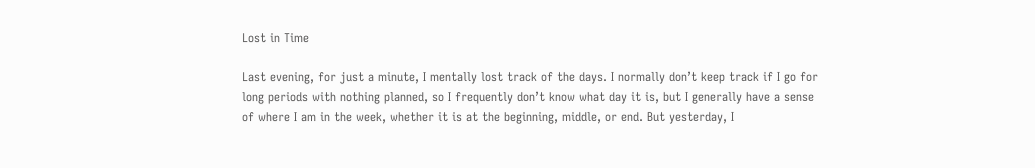Lost in Time

Last evening, for just a minute, I mentally lost track of the days. I normally don’t keep track if I go for long periods with nothing planned, so I frequently don’t know what day it is, but I generally have a sense of where I am in the week, whether it is at the beginning, middle, or end. But yesterday, I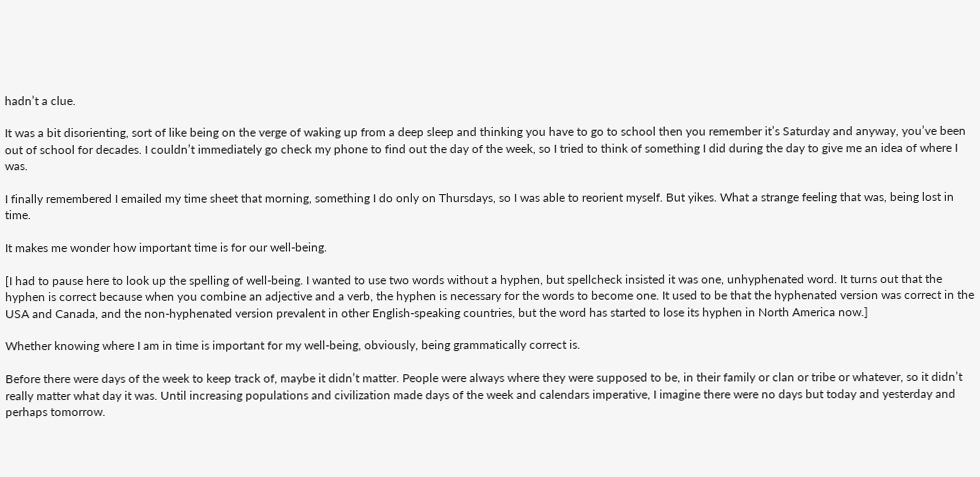hadn’t a clue.

It was a bit disorienting, sort of like being on the verge of waking up from a deep sleep and thinking you have to go to school then you remember it’s Saturday and anyway, you’ve been out of school for decades. I couldn’t immediately go check my phone to find out the day of the week, so I tried to think of something I did during the day to give me an idea of where I was.

I finally remembered I emailed my time sheet that morning, something I do only on Thursdays, so I was able to reorient myself. But yikes. What a strange feeling that was, being lost in time.

It makes me wonder how important time is for our well-being.

[I had to pause here to look up the spelling of well-being. I wanted to use two words without a hyphen, but spellcheck insisted it was one, unhyphenated word. It turns out that the hyphen is correct because when you combine an adjective and a verb, the hyphen is necessary for the words to become one. It used to be that the hyphenated version was correct in the USA and Canada, and the non-hyphenated version prevalent in other English-speaking countries, but the word has started to lose its hyphen in North America now.]

Whether knowing where I am in time is important for my well-being, obviously, being grammatically correct is.

Before there were days of the week to keep track of, maybe it didn’t matter. People were always where they were supposed to be, in their family or clan or tribe or whatever, so it didn’t really matter what day it was. Until increasing populations and civilization made days of the week and calendars imperative, I imagine there were no days but today and yesterday and perhaps tomorrow.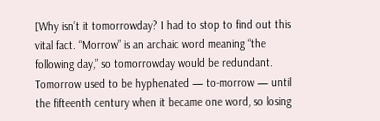[Why isn’t it tomorrowday? I had to stop to find out this vital fact. “Morrow” is an archaic word meaning “the following day,” so tomorrowday would be redundant. Tomorrow used to be hyphenated — to-morrow — until the fifteenth century when it became one word, so losing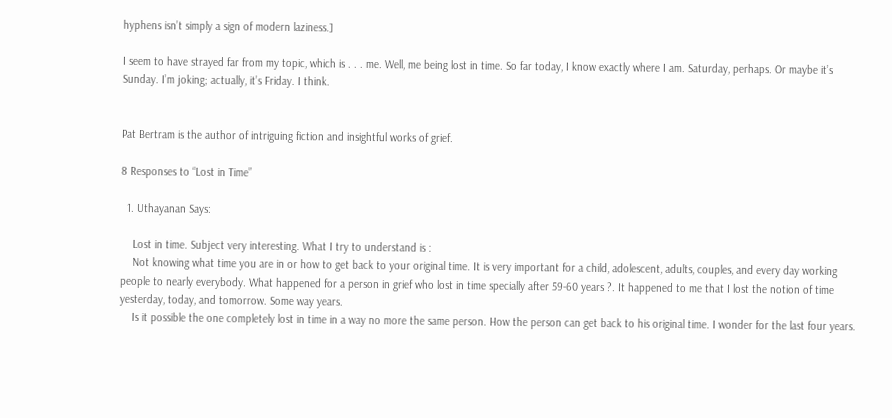hyphens isn’t simply a sign of modern laziness.]

I seem to have strayed far from my topic, which is . . . me. Well, me being lost in time. So far today, I know exactly where I am. Saturday, perhaps. Or maybe it’s Sunday. I’m joking; actually, it’s Friday. I think.


Pat Bertram is the author of intriguing fiction and insightful works of grief.

8 Responses to “Lost in Time”

  1. Uthayanan Says:

    Lost in time. Subject very interesting. What I try to understand is :
    Not knowing what time you are in or how to get back to your original time. It is very important for a child, adolescent, adults, couples, and every day working people to nearly everybody. What happened for a person in grief who lost in time specially after 59-60 years ?. It happened to me that I lost the notion of time yesterday, today, and tomorrow. Some way years.
    Is it possible the one completely lost in time in a way no more the same person. How the person can get back to his original time. I wonder for the last four years.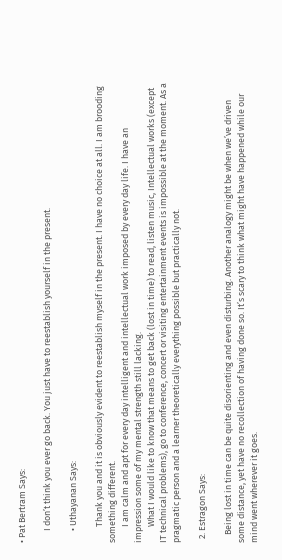• Pat Bertram Says:

      I don’t think you ever go back. You just have to reestablish yourself in the present.

      • Uthayanan Says:

        Thank you and it is obviously evident to reestablish myself in the present. I have no choice at all. I am brooding something different.
        I am calm and apt for every day intelligent and intellectual work imposed by every day life. I have an impression some of my mental strength still lacking.
        What I would like to know that means to get back (lost in time) to read, listen music, Intellectual works (except IT technical problems), go to conference, concert or visiting entertainment events is impossible at the moment. As a pragmatic person and a learner theoretically everything possible but practically not.

  2. Estragon Says:

    Being lost in time can be quite disorienting and even disturbing. Another analogy might be when we’ve driven some distance, yet have no recollection of having done so. It’s scary to think what might have happened while our mind went wherever it goes.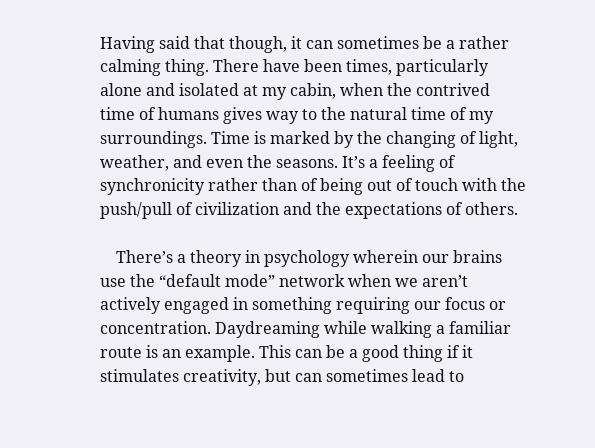Having said that though, it can sometimes be a rather calming thing. There have been times, particularly alone and isolated at my cabin, when the contrived time of humans gives way to the natural time of my surroundings. Time is marked by the changing of light, weather, and even the seasons. It’s a feeling of synchronicity rather than of being out of touch with the push/pull of civilization and the expectations of others.

    There’s a theory in psychology wherein our brains use the “default mode” network when we aren’t actively engaged in something requiring our focus or concentration. Daydreaming while walking a familiar route is an example. This can be a good thing if it stimulates creativity, but can sometimes lead to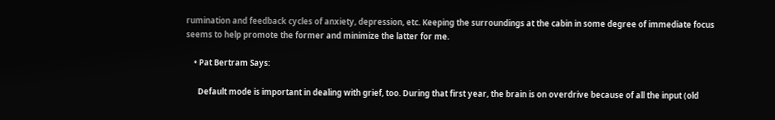rumination and feedback cycles of anxiety, depression, etc. Keeping the surroundings at the cabin in some degree of immediate focus seems to help promote the former and minimize the latter for me.

    • Pat Bertram Says:

      Default mode is important in dealing with grief, too. During that first year, the brain is on overdrive because of all the input (old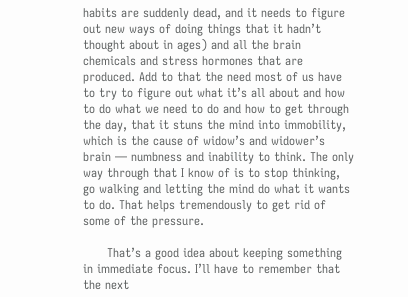habits are suddenly dead, and it needs to figure out new ways of doing things that it hadn’t thought about in ages) and all the brain chemicals and stress hormones that are produced. Add to that the need most of us have to try to figure out what it’s all about and how to do what we need to do and how to get through the day, that it stuns the mind into immobility, which is the cause of widow’s and widower’s brain — numbness and inability to think. The only way through that I know of is to stop thinking, go walking and letting the mind do what it wants to do. That helps tremendously to get rid of some of the pressure.

      That’s a good idea about keeping something in immediate focus. I’ll have to remember that the next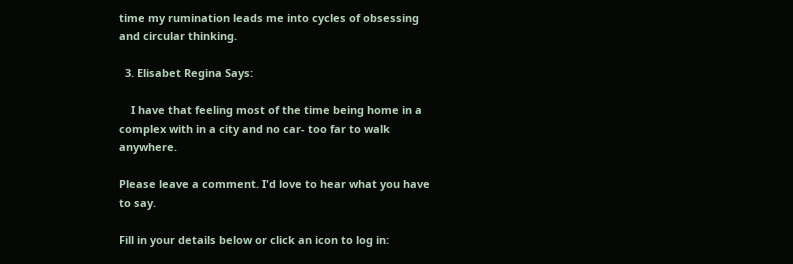time my rumination leads me into cycles of obsessing and circular thinking.

  3. Elisabet Regina Says:

    I have that feeling most of the time being home in a complex with in a city and no car- too far to walk anywhere.

Please leave a comment. I'd love to hear what you have to say.

Fill in your details below or click an icon to log in: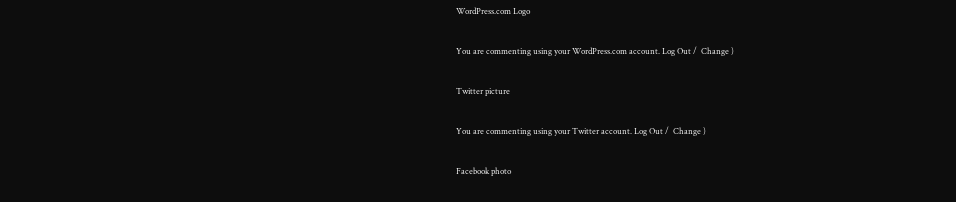WordPress.com Logo

You are commenting using your WordPress.com account. Log Out /  Change )

Twitter picture

You are commenting using your Twitter account. Log Out /  Change )

Facebook photo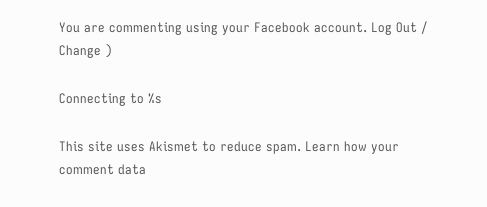You are commenting using your Facebook account. Log Out /  Change )

Connecting to %s

This site uses Akismet to reduce spam. Learn how your comment data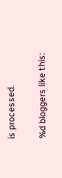is processed.

%d bloggers like this: